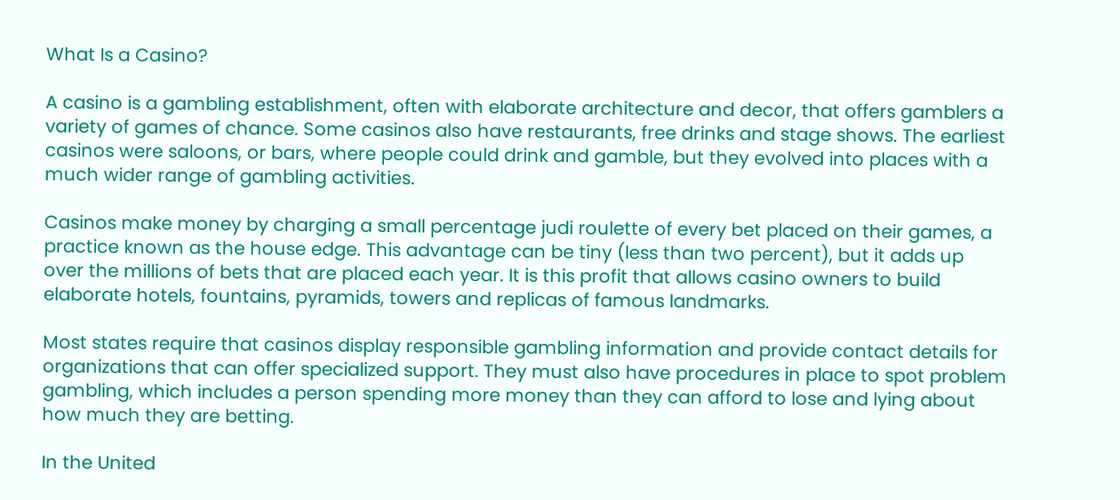What Is a Casino?

A casino is a gambling establishment, often with elaborate architecture and decor, that offers gamblers a variety of games of chance. Some casinos also have restaurants, free drinks and stage shows. The earliest casinos were saloons, or bars, where people could drink and gamble, but they evolved into places with a much wider range of gambling activities.

Casinos make money by charging a small percentage judi roulette of every bet placed on their games, a practice known as the house edge. This advantage can be tiny (less than two percent), but it adds up over the millions of bets that are placed each year. It is this profit that allows casino owners to build elaborate hotels, fountains, pyramids, towers and replicas of famous landmarks.

Most states require that casinos display responsible gambling information and provide contact details for organizations that can offer specialized support. They must also have procedures in place to spot problem gambling, which includes a person spending more money than they can afford to lose and lying about how much they are betting.

In the United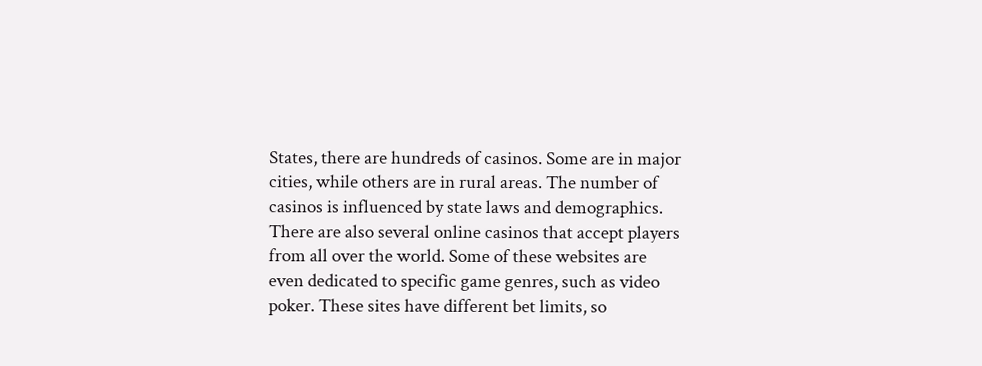States, there are hundreds of casinos. Some are in major cities, while others are in rural areas. The number of casinos is influenced by state laws and demographics. There are also several online casinos that accept players from all over the world. Some of these websites are even dedicated to specific game genres, such as video poker. These sites have different bet limits, so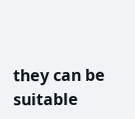they can be suitable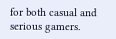for both casual and serious gamers.